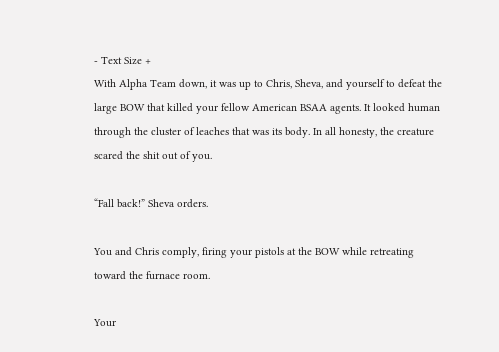- Text Size +
With Alpha Team down, it was up to Chris, Sheva, and yourself to defeat the large BOW that killed your fellow American BSAA agents. It looked human through the cluster of leaches that was its body. In all honesty, the creature scared the shit out of you.

“Fall back!” Sheva orders.

You and Chris comply, firing your pistols at the BOW while retreating toward the furnace room.

Your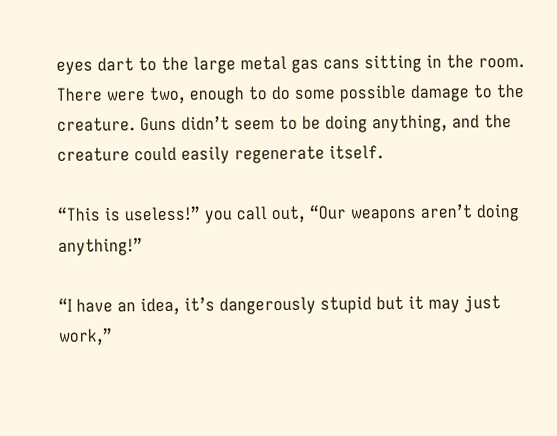eyes dart to the large metal gas cans sitting in the room. There were two, enough to do some possible damage to the creature. Guns didn’t seem to be doing anything, and the creature could easily regenerate itself.

“This is useless!” you call out, “Our weapons aren’t doing anything!”

“I have an idea, it’s dangerously stupid but it may just work,”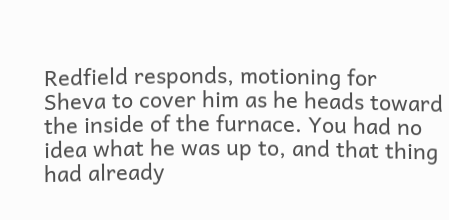Redfield responds, motioning for Sheva to cover him as he heads toward the inside of the furnace. You had no idea what he was up to, and that thing had already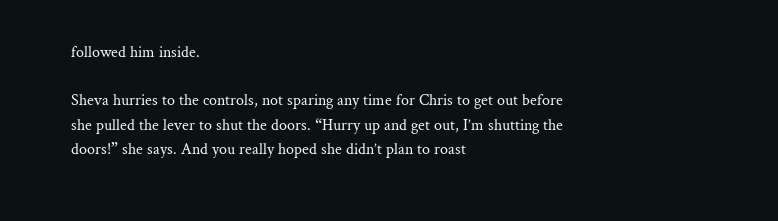followed him inside.

Sheva hurries to the controls, not sparing any time for Chris to get out before she pulled the lever to shut the doors. “Hurry up and get out, I’m shutting the doors!” she says. And you really hoped she didn’t plan to roast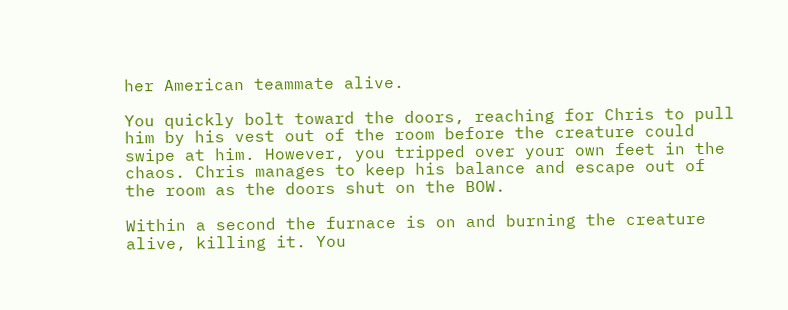her American teammate alive.

You quickly bolt toward the doors, reaching for Chris to pull him by his vest out of the room before the creature could swipe at him. However, you tripped over your own feet in the chaos. Chris manages to keep his balance and escape out of the room as the doors shut on the BOW.

Within a second the furnace is on and burning the creature alive, killing it. You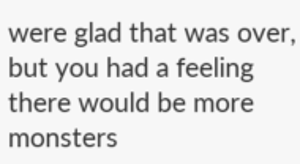were glad that was over, but you had a feeling there would be more monsters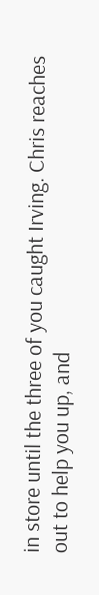in store until the three of you caught Irving. Chris reaches out to help you up, and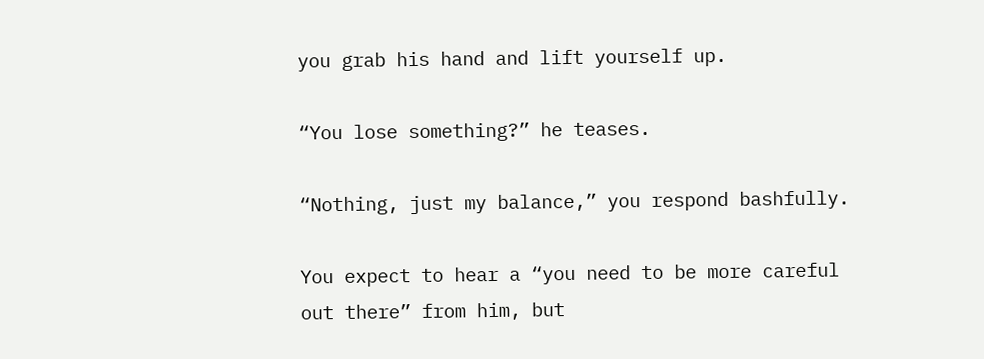you grab his hand and lift yourself up.

“You lose something?” he teases.

“Nothing, just my balance,” you respond bashfully.

You expect to hear a “you need to be more careful out there” from him, but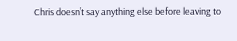Chris doesn’t say anything else before leaving to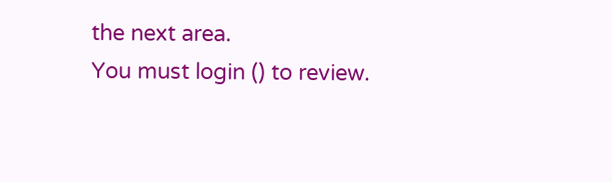the next area.
You must login () to review.